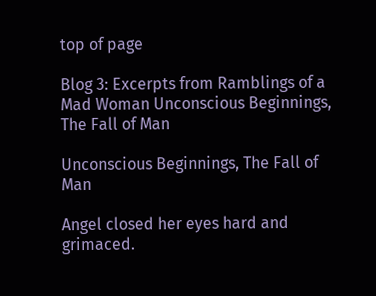top of page

Blog 3: Excerpts from Ramblings of a Mad Woman Unconscious Beginnings, The Fall of Man

Unconscious Beginnings, The Fall of Man

Angel closed her eyes hard and grimaced.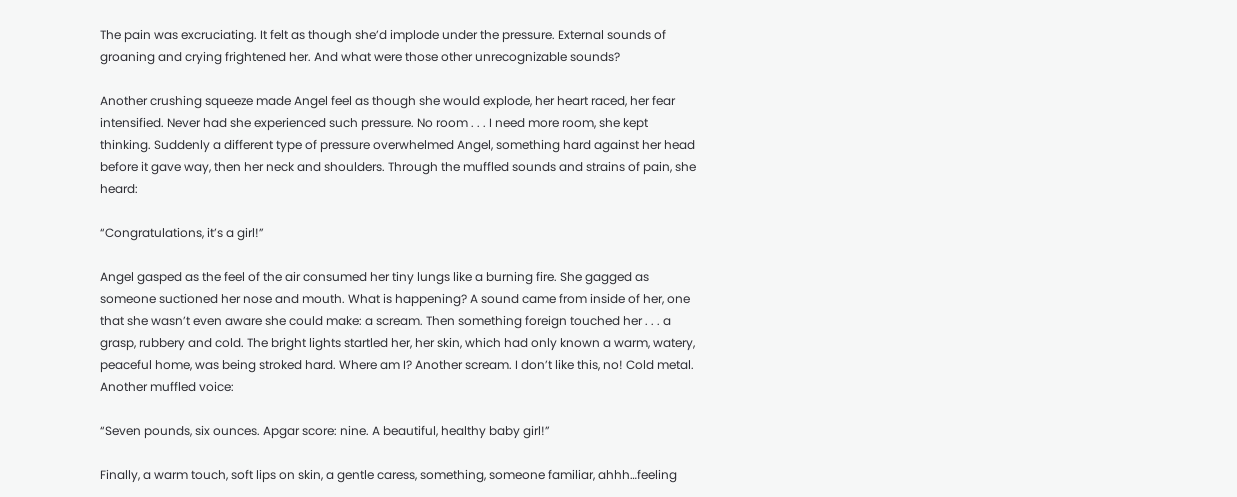The pain was excruciating. It felt as though she’d implode under the pressure. External sounds of groaning and crying frightened her. And what were those other unrecognizable sounds?

Another crushing squeeze made Angel feel as though she would explode, her heart raced, her fear intensified. Never had she experienced such pressure. No room . . . I need more room, she kept thinking. Suddenly a different type of pressure overwhelmed Angel, something hard against her head before it gave way, then her neck and shoulders. Through the muffled sounds and strains of pain, she heard:

“Congratulations, it’s a girl!”

Angel gasped as the feel of the air consumed her tiny lungs like a burning fire. She gagged as someone suctioned her nose and mouth. What is happening? A sound came from inside of her, one that she wasn’t even aware she could make: a scream. Then something foreign touched her . . . a grasp, rubbery and cold. The bright lights startled her, her skin, which had only known a warm, watery, peaceful home, was being stroked hard. Where am I? Another scream. I don’t like this, no! Cold metal. Another muffled voice:

“Seven pounds, six ounces. Apgar score: nine. A beautiful, healthy baby girl!”

Finally, a warm touch, soft lips on skin, a gentle caress, something, someone familiar, ahhh…feeling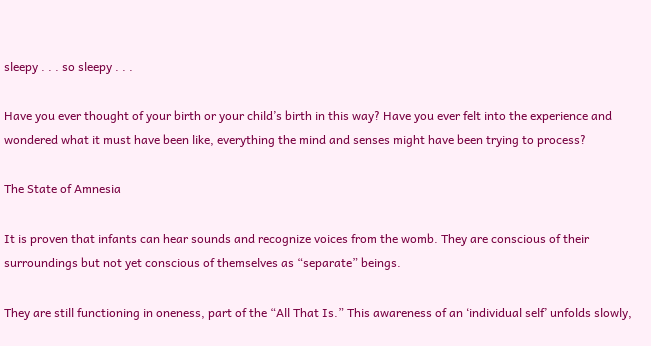sleepy . . . so sleepy . . .

Have you ever thought of your birth or your child’s birth in this way? Have you ever felt into the experience and wondered what it must have been like, everything the mind and senses might have been trying to process?

The State of Amnesia

It is proven that infants can hear sounds and recognize voices from the womb. They are conscious of their surroundings but not yet conscious of themselves as “separate” beings.

They are still functioning in oneness, part of the “All That Is.” This awareness of an ‘individual self’ unfolds slowly,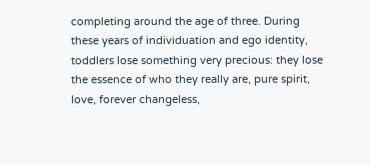completing around the age of three. During these years of individuation and ego identity, toddlers lose something very precious: they lose the essence of who they really are, pure spirit, love, forever changeless,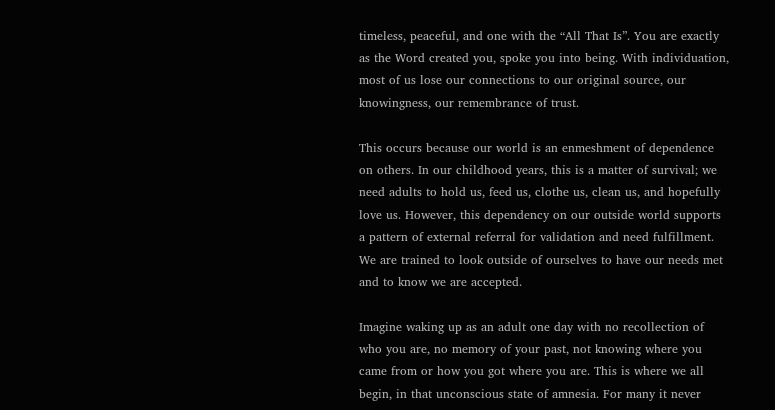timeless, peaceful, and one with the “All That Is”. You are exactly as the Word created you, spoke you into being. With individuation, most of us lose our connections to our original source, our knowingness, our remembrance of trust.

This occurs because our world is an enmeshment of dependence on others. In our childhood years, this is a matter of survival; we need adults to hold us, feed us, clothe us, clean us, and hopefully love us. However, this dependency on our outside world supports a pattern of external referral for validation and need fulfillment. We are trained to look outside of ourselves to have our needs met and to know we are accepted.

Imagine waking up as an adult one day with no recollection of who you are, no memory of your past, not knowing where you came from or how you got where you are. This is where we all begin, in that unconscious state of amnesia. For many it never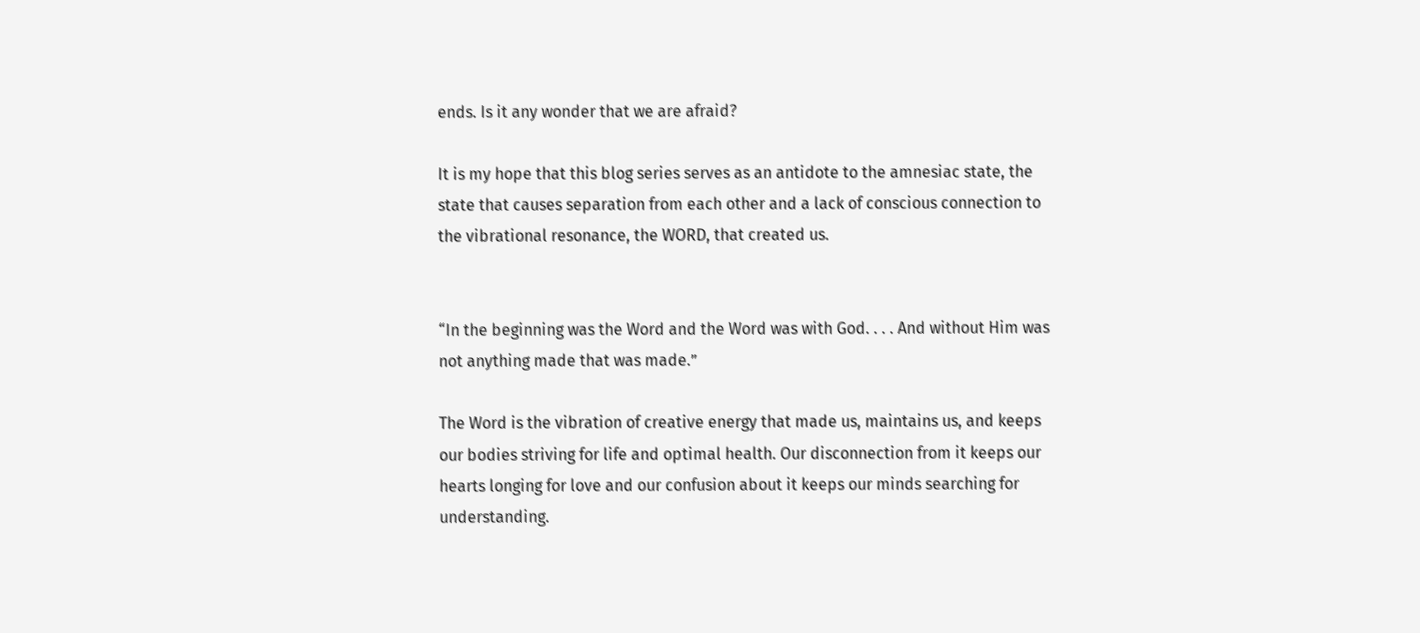ends. Is it any wonder that we are afraid?

It is my hope that this blog series serves as an antidote to the amnesiac state, the state that causes separation from each other and a lack of conscious connection to the vibrational resonance, the WORD, that created us.


“In the beginning was the Word and the Word was with God. . . . And without Him was not anything made that was made.”

The Word is the vibration of creative energy that made us, maintains us, and keeps our bodies striving for life and optimal health. Our disconnection from it keeps our hearts longing for love and our confusion about it keeps our minds searching for understanding.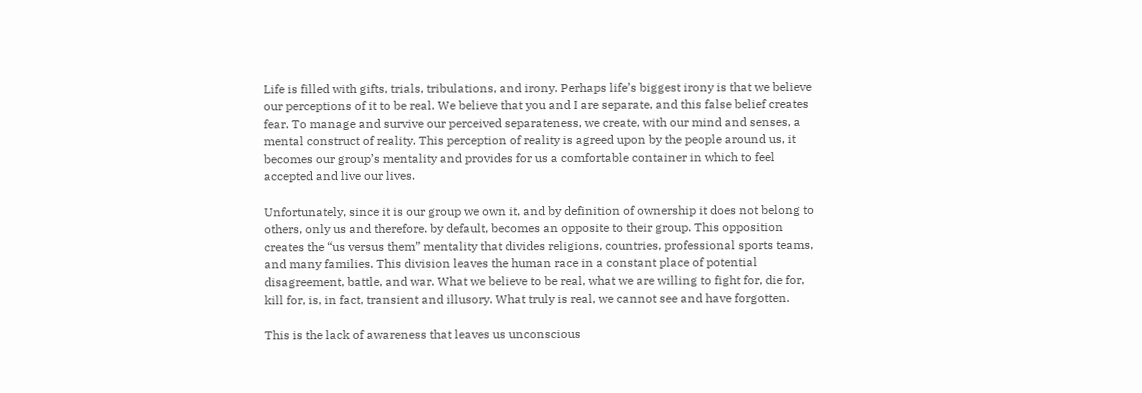Life is filled with gifts, trials, tribulations, and irony. Perhaps life’s biggest irony is that we believe our perceptions of it to be real. We believe that you and I are separate, and this false belief creates fear. To manage and survive our perceived separateness, we create, with our mind and senses, a mental construct of reality. This perception of reality is agreed upon by the people around us, it becomes our group’s mentality and provides for us a comfortable container in which to feel accepted and live our lives.

Unfortunately, since it is our group we own it, and by definition of ownership it does not belong to others, only us and therefore. by default, becomes an opposite to their group. This opposition creates the “us versus them” mentality that divides religions, countries, professional sports teams, and many families. This division leaves the human race in a constant place of potential disagreement, battle, and war. What we believe to be real, what we are willing to fight for, die for, kill for, is, in fact, transient and illusory. What truly is real, we cannot see and have forgotten.

This is the lack of awareness that leaves us unconscious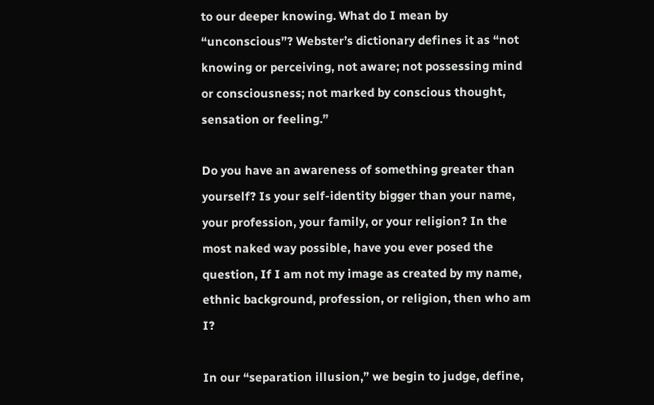to our deeper knowing. What do I mean by “unconscious”? Webster’s dictionary defines it as “not knowing or perceiving, not aware; not possessing mind or consciousness; not marked by conscious thought, sensation or feeling.”

Do you have an awareness of something greater than yourself? Is your self-identity bigger than your name, your profession, your family, or your religion? In the most naked way possible, have you ever posed the question, If I am not my image as created by my name, ethnic background, profession, or religion, then who am I?

In our “separation illusion,” we begin to judge, define,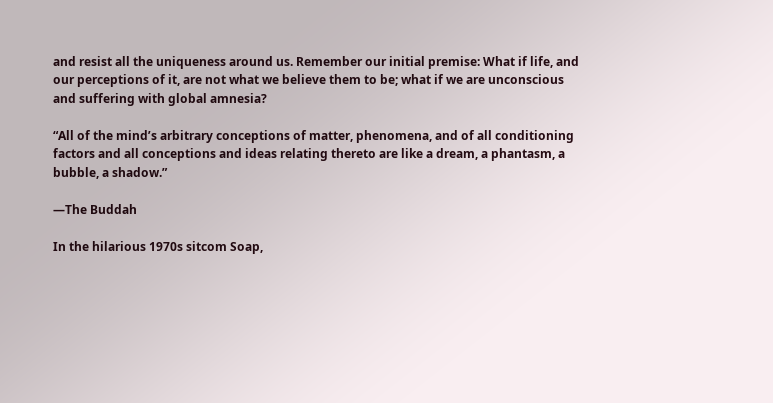and resist all the uniqueness around us. Remember our initial premise: What if life, and our perceptions of it, are not what we believe them to be; what if we are unconscious and suffering with global amnesia?

“All of the mind’s arbitrary conceptions of matter, phenomena, and of all conditioning factors and all conceptions and ideas relating thereto are like a dream, a phantasm, a bubble, a shadow.”

—The Buddah

In the hilarious 1970s sitcom Soap,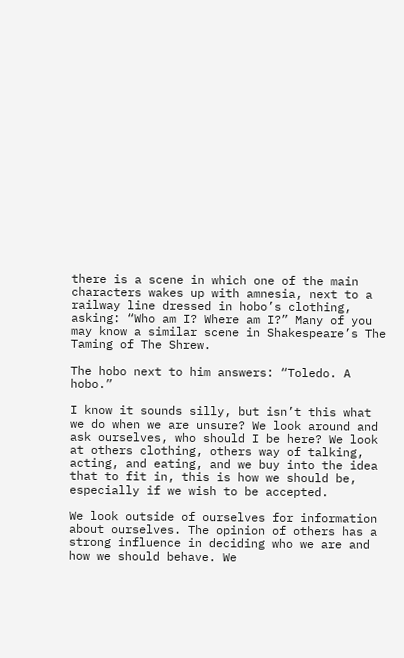there is a scene in which one of the main characters wakes up with amnesia, next to a railway line dressed in hobo’s clothing, asking: “Who am I? Where am I?” Many of you may know a similar scene in Shakespeare’s The Taming of The Shrew.

The hobo next to him answers: “Toledo. A hobo.”

I know it sounds silly, but isn’t this what we do when we are unsure? We look around and ask ourselves, who should I be here? We look at others clothing, others way of talking, acting, and eating, and we buy into the idea that to fit in, this is how we should be, especially if we wish to be accepted.

We look outside of ourselves for information about ourselves. The opinion of others has a strong influence in deciding who we are and how we should behave. We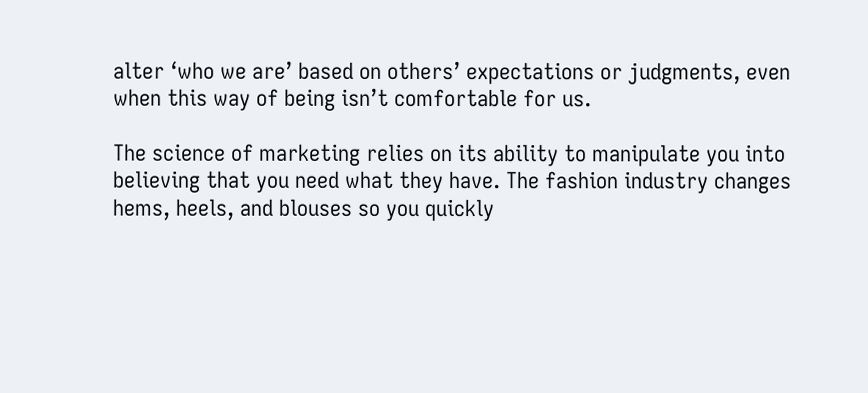alter ‘who we are’ based on others’ expectations or judgments, even when this way of being isn’t comfortable for us.

The science of marketing relies on its ability to manipulate you into believing that you need what they have. The fashion industry changes hems, heels, and blouses so you quickly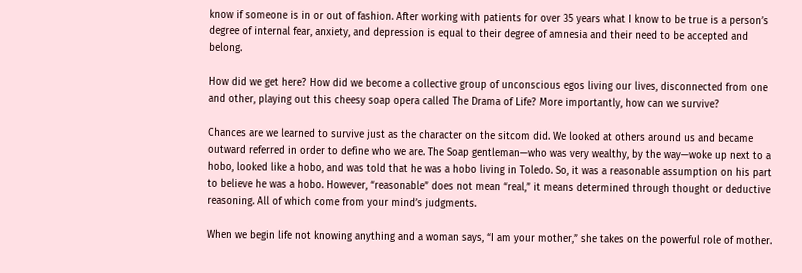know if someone is in or out of fashion. After working with patients for over 35 years what I know to be true is a person’s degree of internal fear, anxiety, and depression is equal to their degree of amnesia and their need to be accepted and belong.

How did we get here? How did we become a collective group of unconscious egos living our lives, disconnected from one and other, playing out this cheesy soap opera called The Drama of Life? More importantly, how can we survive?

Chances are we learned to survive just as the character on the sitcom did. We looked at others around us and became outward referred in order to define who we are. The Soap gentleman—who was very wealthy, by the way—woke up next to a hobo, looked like a hobo, and was told that he was a hobo living in Toledo. So, it was a reasonable assumption on his part to believe he was a hobo. However, “reasonable” does not mean “real,” it means determined through thought or deductive reasoning. All of which come from your mind’s judgments.

When we begin life not knowing anything and a woman says, “I am your mother,” she takes on the powerful role of mother.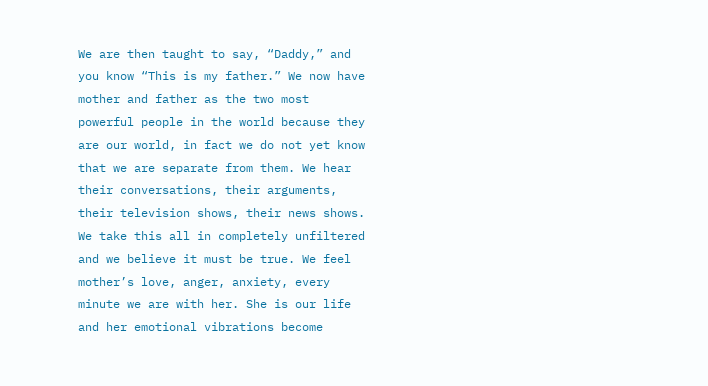We are then taught to say, “Daddy,” and you know “This is my father.” We now have mother and father as the two most powerful people in the world because they are our world, in fact we do not yet know that we are separate from them. We hear their conversations, their arguments, their television shows, their news shows. We take this all in completely unfiltered and we believe it must be true. We feel mother’s love, anger, anxiety, every minute we are with her. She is our life and her emotional vibrations become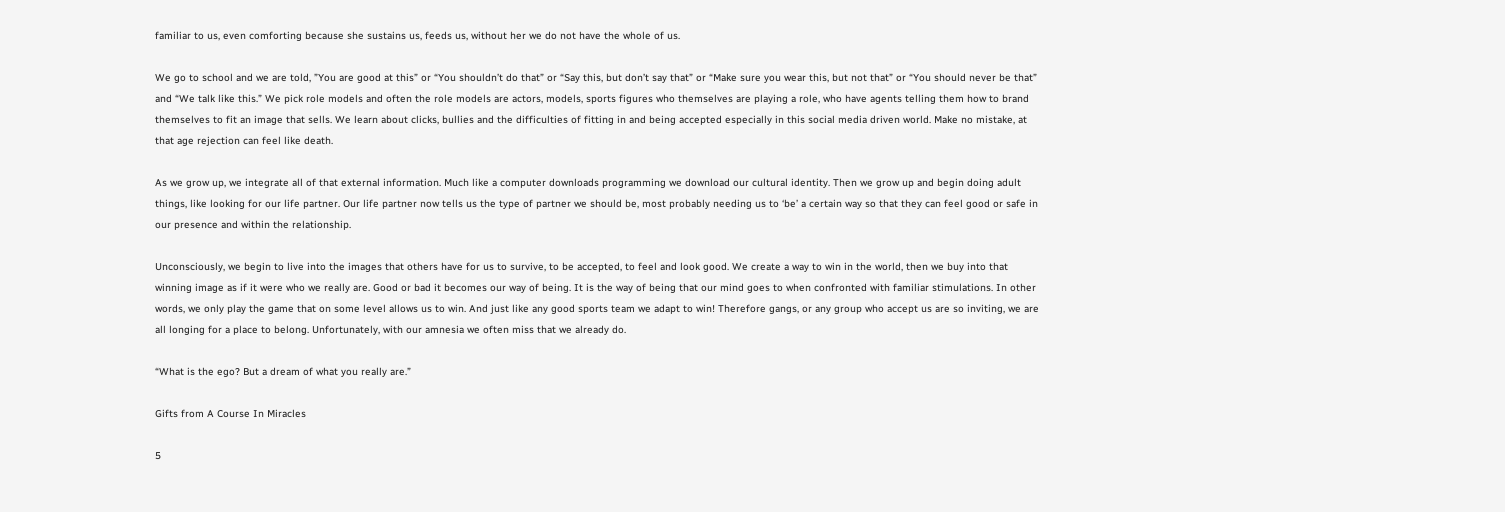familiar to us, even comforting because she sustains us, feeds us, without her we do not have the whole of us.

We go to school and we are told, ”You are good at this” or “You shouldn’t do that” or “Say this, but don’t say that” or “Make sure you wear this, but not that” or “You should never be that” and “We talk like this.” We pick role models and often the role models are actors, models, sports figures who themselves are playing a role, who have agents telling them how to brand themselves to fit an image that sells. We learn about clicks, bullies and the difficulties of fitting in and being accepted especially in this social media driven world. Make no mistake, at that age rejection can feel like death.

As we grow up, we integrate all of that external information. Much like a computer downloads programming we download our cultural identity. Then we grow up and begin doing adult things, like looking for our life partner. Our life partner now tells us the type of partner we should be, most probably needing us to ‘be’ a certain way so that they can feel good or safe in our presence and within the relationship.

Unconsciously, we begin to live into the images that others have for us to survive, to be accepted, to feel and look good. We create a way to win in the world, then we buy into that winning image as if it were who we really are. Good or bad it becomes our way of being. It is the way of being that our mind goes to when confronted with familiar stimulations. In other words, we only play the game that on some level allows us to win. And just like any good sports team we adapt to win! Therefore gangs, or any group who accept us are so inviting, we are all longing for a place to belong. Unfortunately, with our amnesia we often miss that we already do.

“What is the ego? But a dream of what you really are.”

Gifts from A Course In Miracles

5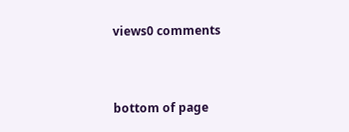views0 comments


bottom of page